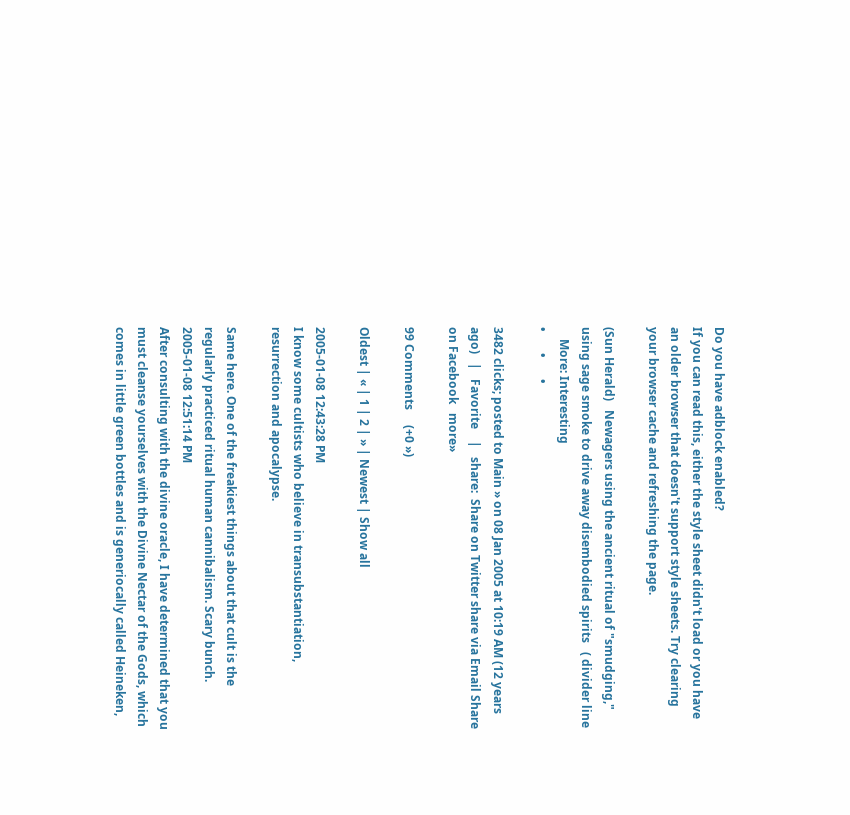Do you have adblock enabled?
If you can read this, either the style sheet didn't load or you have an older browser that doesn't support style sheets. Try clearing your browser cache and refreshing the page.

(Sun Herald)   Newagers using the ancient ritual of "smudging," using sage smoke to drive away disembodied spirits   ( divider line
    More: Interesting
•       •       •

3482 clicks; posted to Main » on 08 Jan 2005 at 10:19 AM (12 years ago)   |   Favorite    |   share:  Share on Twitter share via Email Share on Facebook   more»

99 Comments     (+0 »)

Oldest | « | 1 | 2 | » | Newest | Show all

2005-01-08 12:43:28 PM
I know some cultists who believe in transubstantiation, resurrection and apocalypse.

Same here. One of the freakiest things about that cult is the regularly practiced ritual human cannibalism. Scary bunch.
2005-01-08 12:51:14 PM
After consulting with the divine oracle, I have determined that you must cleanse yourselves with the Divine Nectar of the Gods, which comes in little green bottles and is generiocally called Heineken,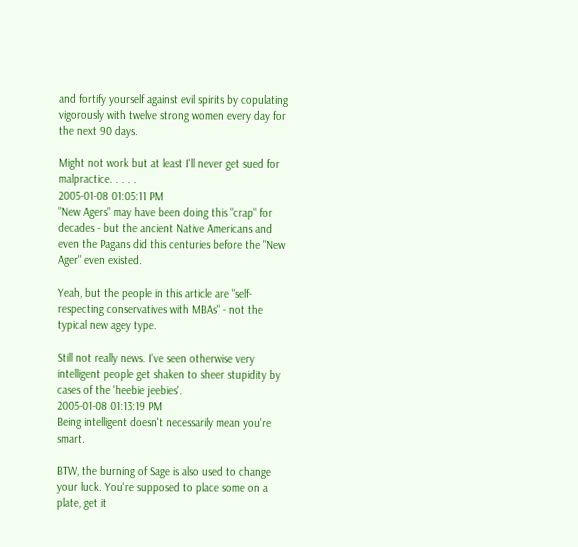and fortify yourself against evil spirits by copulating vigorously with twelve strong women every day for the next 90 days.

Might not work but at least I'll never get sued for malpractice. . . . .
2005-01-08 01:05:11 PM
"New Agers" may have been doing this "crap" for decades - but the ancient Native Americans and even the Pagans did this centuries before the "New Ager" even existed.

Yeah, but the people in this article are "self-respecting conservatives with MBAs" - not the typical new agey type.

Still not really news. I've seen otherwise very intelligent people get shaken to sheer stupidity by cases of the 'heebie jeebies'.
2005-01-08 01:13:19 PM
Being intelligent doesn't necessarily mean you're smart.

BTW, the burning of Sage is also used to change your luck. You're supposed to place some on a plate, get it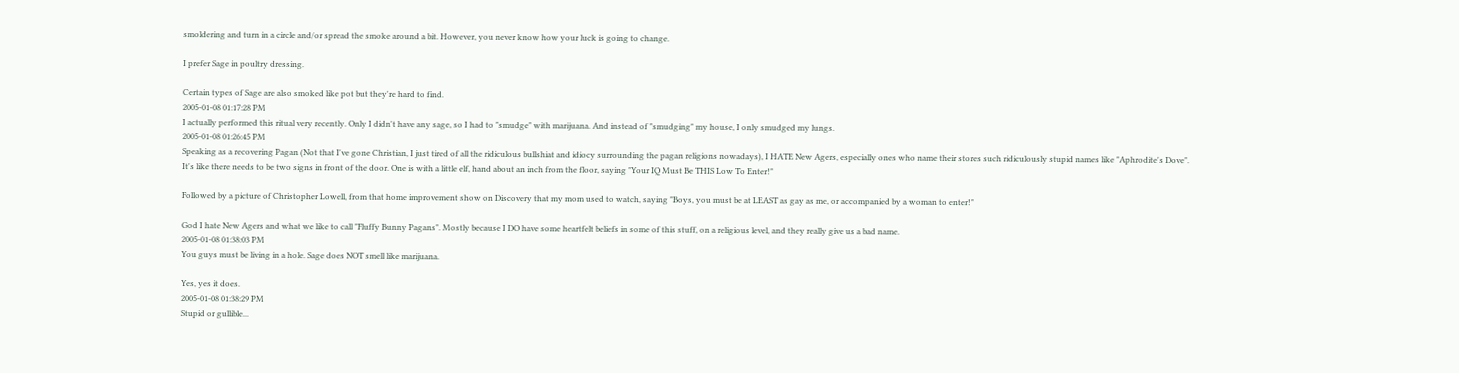smoldering and turn in a circle and/or spread the smoke around a bit. However, you never know how your luck is going to change.

I prefer Sage in poultry dressing.

Certain types of Sage are also smoked like pot but they're hard to find.
2005-01-08 01:17:28 PM
I actually performed this ritual very recently. Only I didn't have any sage, so I had to "smudge" with marijuana. And instead of "smudging" my house, I only smudged my lungs.
2005-01-08 01:26:45 PM
Speaking as a recovering Pagan (Not that I've gone Christian, I just tired of all the ridiculous bullshiat and idiocy surrounding the pagan religions nowadays), I HATE New Agers, especially ones who name their stores such ridiculously stupid names like "Aphrodite's Dove". It's like there needs to be two signs in front of the door. One is with a little elf, hand about an inch from the floor, saying "Your IQ Must Be THIS Low To Enter!"

Followed by a picture of Christopher Lowell, from that home improvement show on Discovery that my mom used to watch, saying "Boys, you must be at LEAST as gay as me, or accompanied by a woman to enter!"

God I hate New Agers and what we like to call "Fluffy Bunny Pagans". Mostly because I DO have some heartfelt beliefs in some of this stuff, on a religious level, and they really give us a bad name.
2005-01-08 01:38:03 PM
You guys must be living in a hole. Sage does NOT smell like marijuana.

Yes, yes it does.
2005-01-08 01:38:29 PM
Stupid or gullible...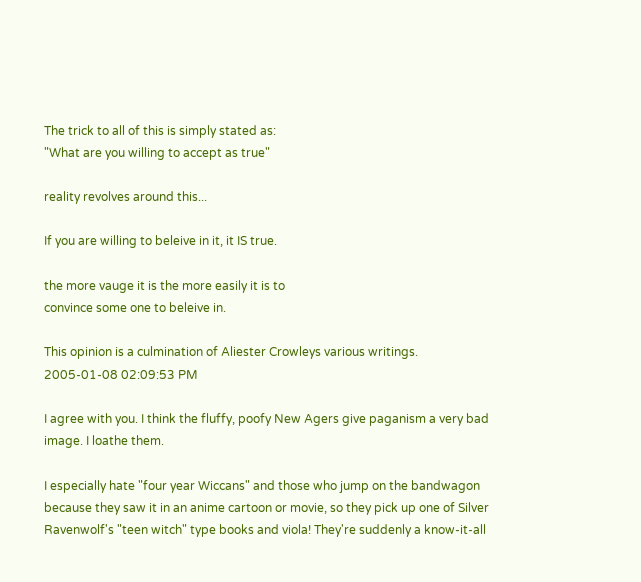The trick to all of this is simply stated as:
"What are you willing to accept as true"

reality revolves around this...

If you are willing to beleive in it, it IS true.

the more vauge it is the more easily it is to
convince some one to beleive in.

This opinion is a culmination of Aliester Crowleys various writings.
2005-01-08 02:09:53 PM

I agree with you. I think the fluffy, poofy New Agers give paganism a very bad image. I loathe them.

I especially hate "four year Wiccans" and those who jump on the bandwagon because they saw it in an anime cartoon or movie, so they pick up one of Silver Ravenwolf's "teen witch" type books and viola! They're suddenly a know-it-all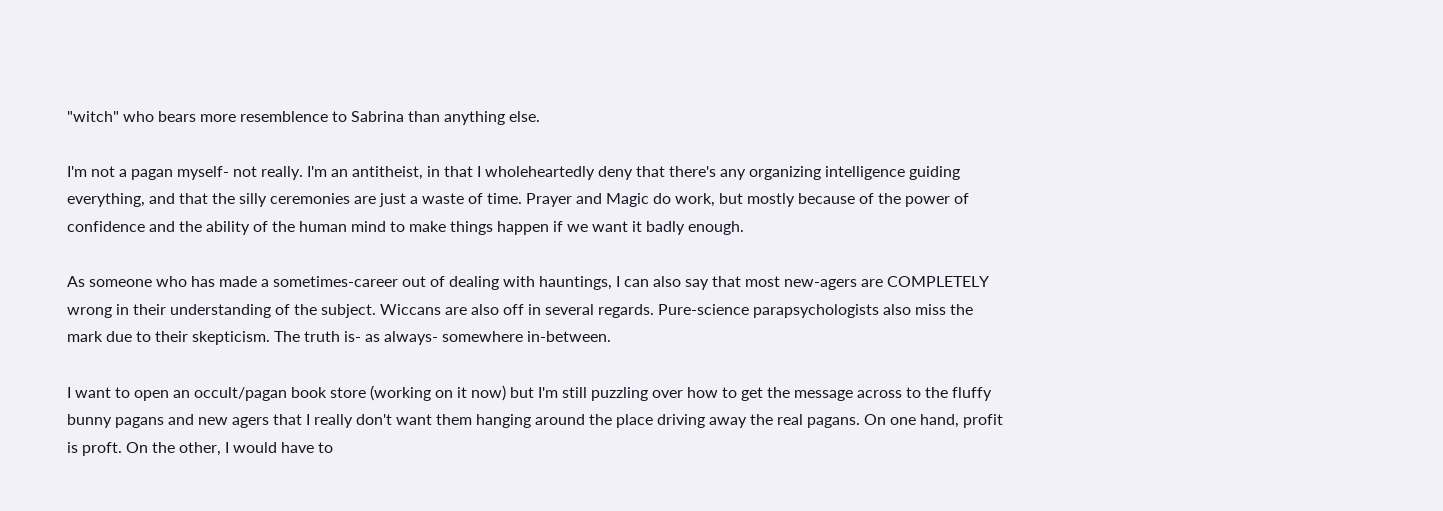"witch" who bears more resemblence to Sabrina than anything else.

I'm not a pagan myself- not really. I'm an antitheist, in that I wholeheartedly deny that there's any organizing intelligence guiding everything, and that the silly ceremonies are just a waste of time. Prayer and Magic do work, but mostly because of the power of confidence and the ability of the human mind to make things happen if we want it badly enough.

As someone who has made a sometimes-career out of dealing with hauntings, I can also say that most new-agers are COMPLETELY wrong in their understanding of the subject. Wiccans are also off in several regards. Pure-science parapsychologists also miss the mark due to their skepticism. The truth is- as always- somewhere in-between.

I want to open an occult/pagan book store (working on it now) but I'm still puzzling over how to get the message across to the fluffy bunny pagans and new agers that I really don't want them hanging around the place driving away the real pagans. On one hand, profit is proft. On the other, I would have to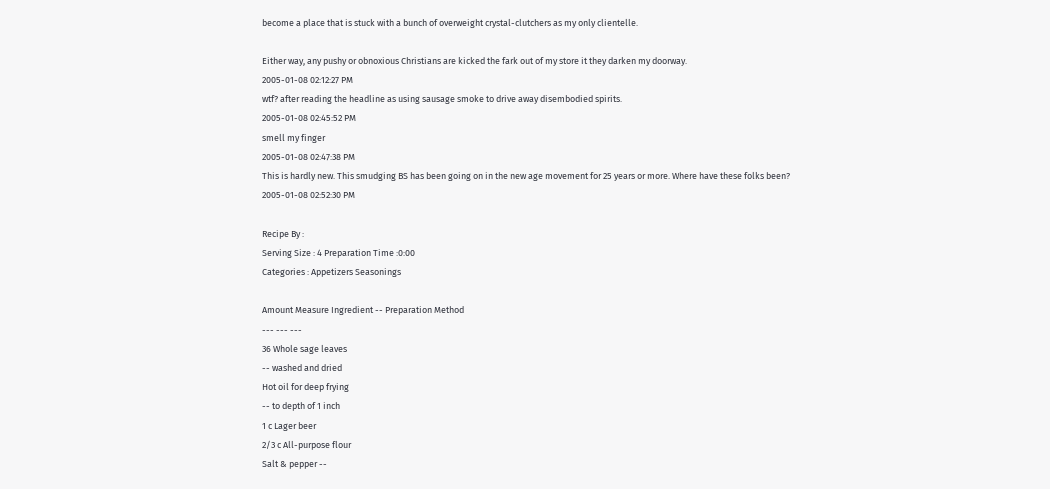become a place that is stuck with a bunch of overweight crystal-clutchers as my only clientelle.

Either way, any pushy or obnoxious Christians are kicked the fark out of my store it they darken my doorway.
2005-01-08 02:12:27 PM
wtf? after reading the headline as using sausage smoke to drive away disembodied spirits.
2005-01-08 02:45:52 PM
smell my finger
2005-01-08 02:47:38 PM
This is hardly new. This smudging BS has been going on in the new age movement for 25 years or more. Where have these folks been?
2005-01-08 02:52:30 PM

Recipe By :
Serving Size : 4 Preparation Time :0:00
Categories : Appetizers Seasonings

Amount Measure Ingredient -- Preparation Method
--- --- ---
36 Whole sage leaves
-- washed and dried
Hot oil for deep frying
-- to depth of 1 inch
1 c Lager beer
2/3 c All-purpose flour
Salt & pepper --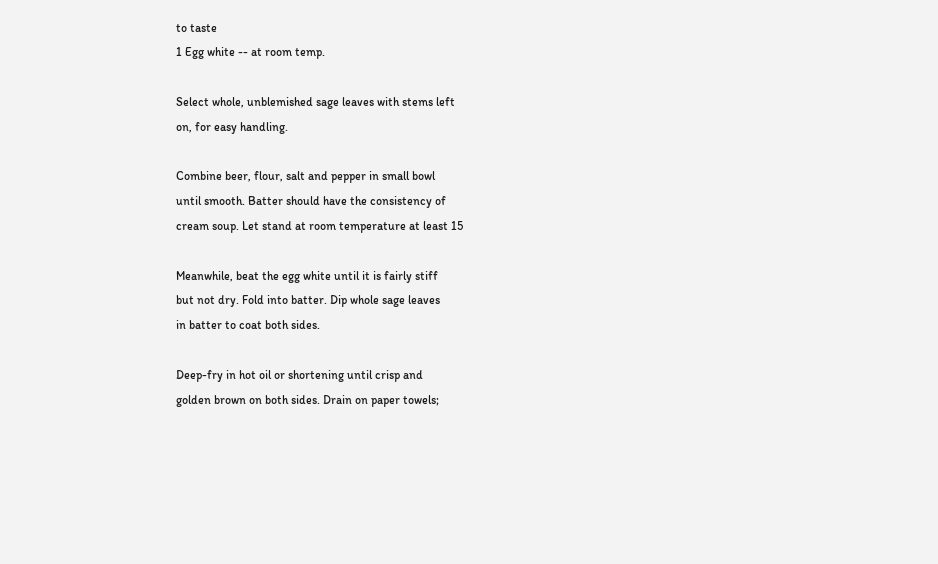to taste
1 Egg white -- at room temp.

Select whole, unblemished sage leaves with stems left
on, for easy handling.

Combine beer, flour, salt and pepper in small bowl
until smooth. Batter should have the consistency of
cream soup. Let stand at room temperature at least 15

Meanwhile, beat the egg white until it is fairly stiff
but not dry. Fold into batter. Dip whole sage leaves
in batter to coat both sides.

Deep-fry in hot oil or shortening until crisp and
golden brown on both sides. Drain on paper towels;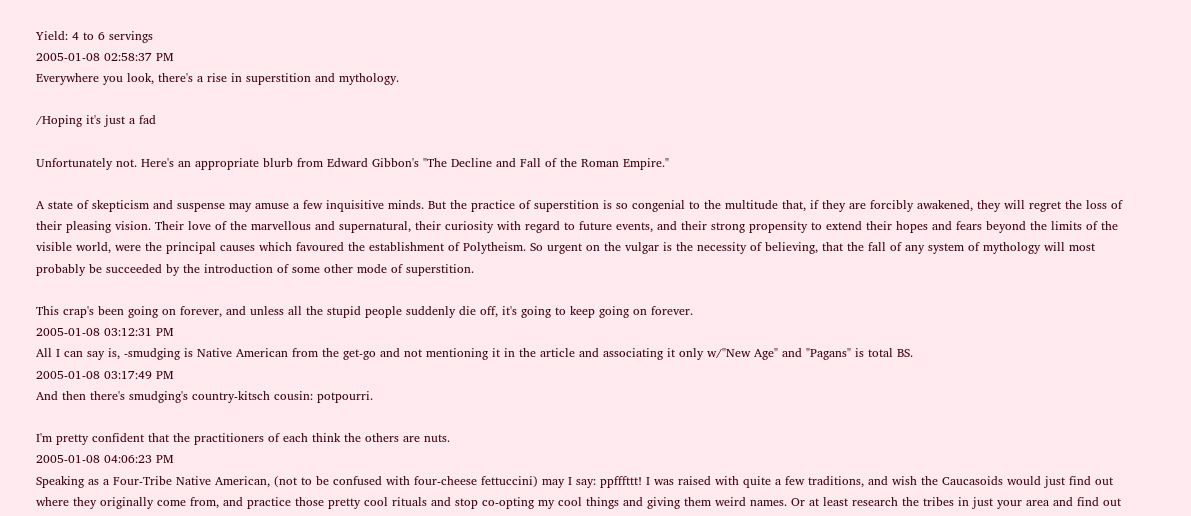Yield: 4 to 6 servings
2005-01-08 02:58:37 PM
Everywhere you look, there's a rise in superstition and mythology.

/Hoping it's just a fad

Unfortunately not. Here's an appropriate blurb from Edward Gibbon's "The Decline and Fall of the Roman Empire."

A state of skepticism and suspense may amuse a few inquisitive minds. But the practice of superstition is so congenial to the multitude that, if they are forcibly awakened, they will regret the loss of their pleasing vision. Their love of the marvellous and supernatural, their curiosity with regard to future events, and their strong propensity to extend their hopes and fears beyond the limits of the visible world, were the principal causes which favoured the establishment of Polytheism. So urgent on the vulgar is the necessity of believing, that the fall of any system of mythology will most probably be succeeded by the introduction of some other mode of superstition.

This crap's been going on forever, and unless all the stupid people suddenly die off, it's going to keep going on forever.
2005-01-08 03:12:31 PM
All I can say is, -smudging is Native American from the get-go and not mentioning it in the article and associating it only w/"New Age" and "Pagans" is total BS.
2005-01-08 03:17:49 PM
And then there's smudging's country-kitsch cousin: potpourri.

I'm pretty confident that the practitioners of each think the others are nuts.
2005-01-08 04:06:23 PM
Speaking as a Four-Tribe Native American, (not to be confused with four-cheese fettuccini) may I say: ppfffttt! I was raised with quite a few traditions, and wish the Caucasoids would just find out where they originally come from, and practice those pretty cool rituals and stop co-opting my cool things and giving them weird names. Or at least research the tribes in just your area and find out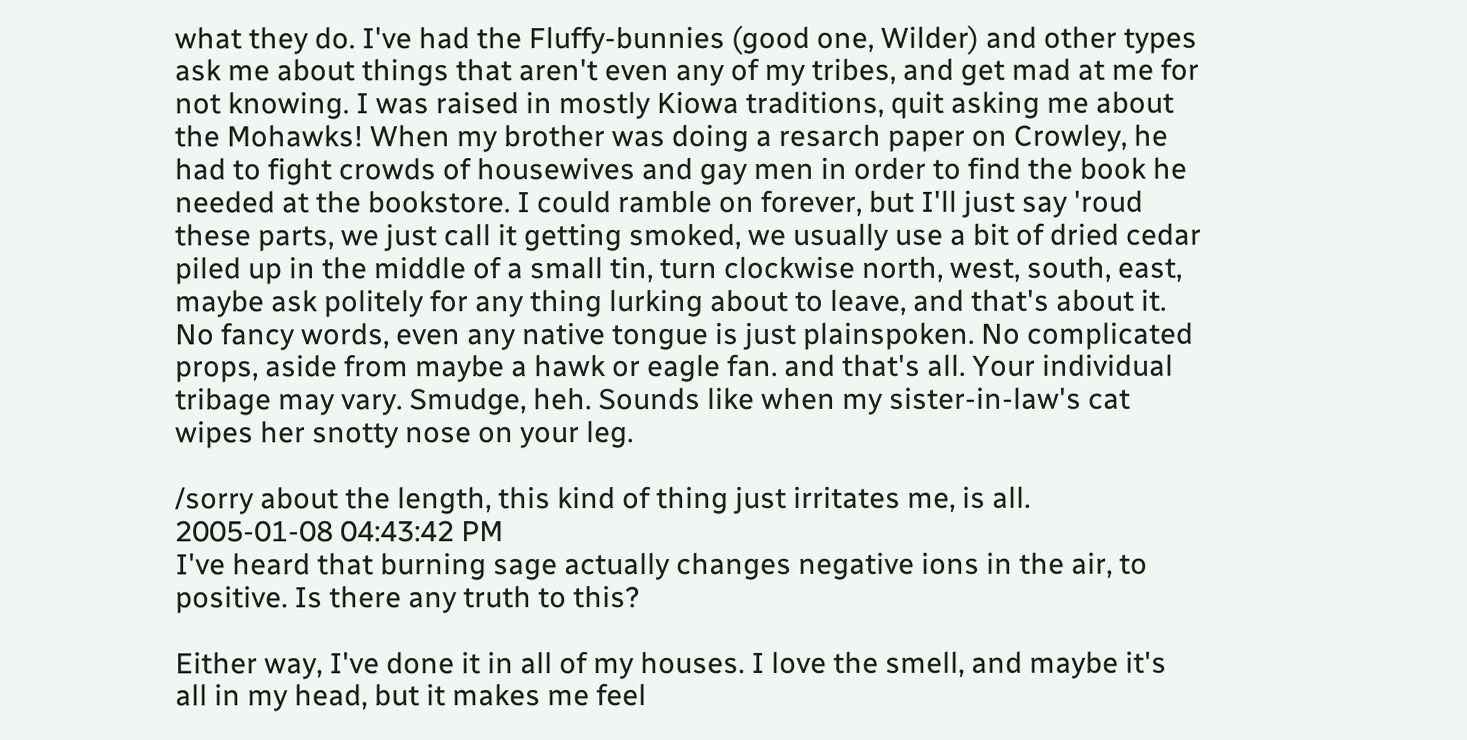what they do. I've had the Fluffy-bunnies (good one, Wilder) and other types ask me about things that aren't even any of my tribes, and get mad at me for not knowing. I was raised in mostly Kiowa traditions, quit asking me about the Mohawks! When my brother was doing a resarch paper on Crowley, he had to fight crowds of housewives and gay men in order to find the book he needed at the bookstore. I could ramble on forever, but I'll just say 'roud these parts, we just call it getting smoked, we usually use a bit of dried cedar piled up in the middle of a small tin, turn clockwise north, west, south, east, maybe ask politely for any thing lurking about to leave, and that's about it. No fancy words, even any native tongue is just plainspoken. No complicated props, aside from maybe a hawk or eagle fan. and that's all. Your individual tribage may vary. Smudge, heh. Sounds like when my sister-in-law's cat wipes her snotty nose on your leg.

/sorry about the length, this kind of thing just irritates me, is all.
2005-01-08 04:43:42 PM
I've heard that burning sage actually changes negative ions in the air, to positive. Is there any truth to this?

Either way, I've done it in all of my houses. I love the smell, and maybe it's all in my head, but it makes me feel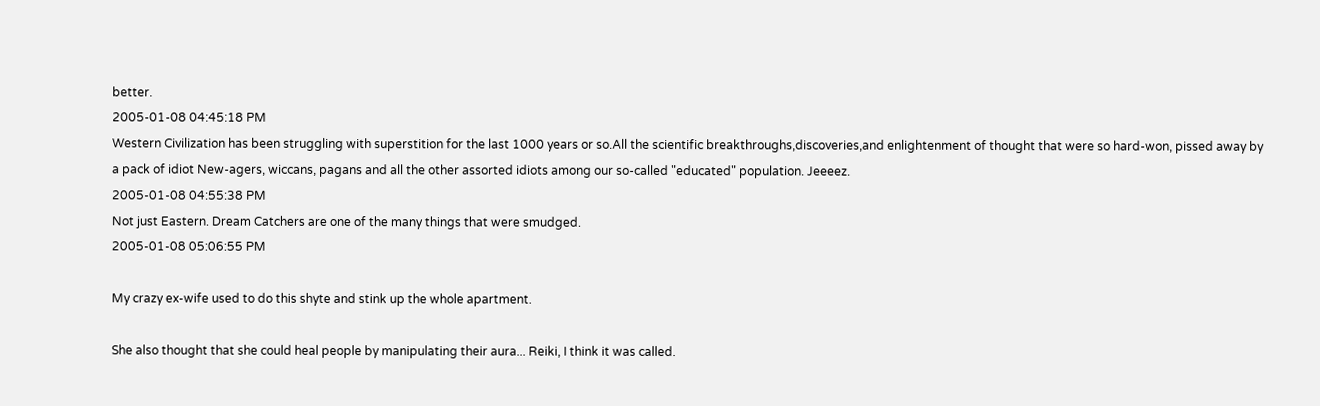better.
2005-01-08 04:45:18 PM
Western Civilization has been struggling with superstition for the last 1000 years or so.All the scientific breakthroughs,discoveries,and enlightenment of thought that were so hard-won, pissed away by a pack of idiot New-agers, wiccans, pagans and all the other assorted idiots among our so-called "educated" population. Jeeeez.
2005-01-08 04:55:38 PM
Not just Eastern. Dream Catchers are one of the many things that were smudged.
2005-01-08 05:06:55 PM

My crazy ex-wife used to do this shyte and stink up the whole apartment.

She also thought that she could heal people by manipulating their aura... Reiki, I think it was called.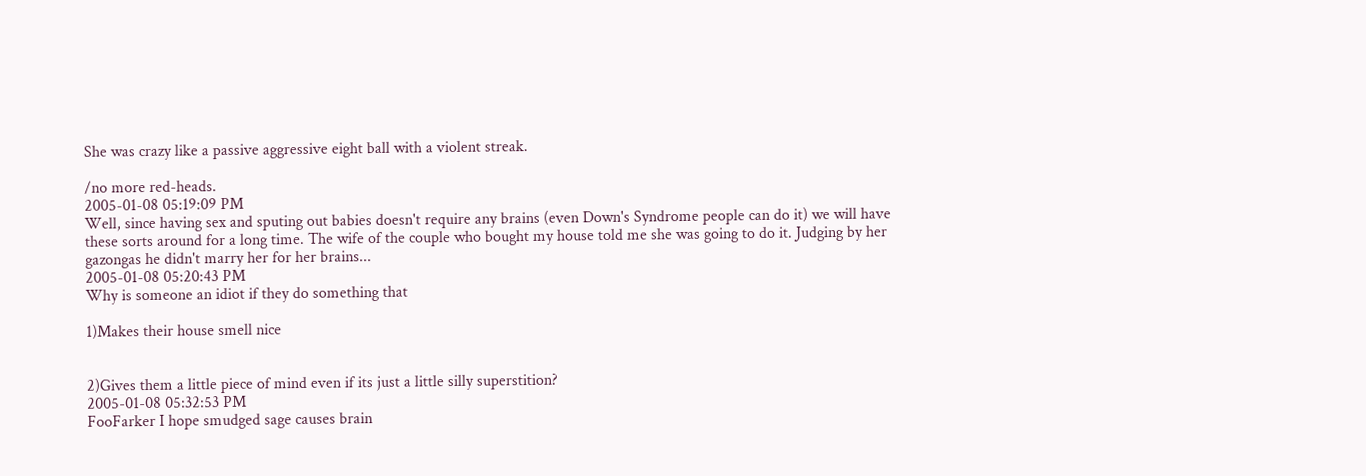She was crazy like a passive aggressive eight ball with a violent streak.

/no more red-heads.
2005-01-08 05:19:09 PM
Well, since having sex and sputing out babies doesn't require any brains (even Down's Syndrome people can do it) we will have these sorts around for a long time. The wife of the couple who bought my house told me she was going to do it. Judging by her gazongas he didn't marry her for her brains...
2005-01-08 05:20:43 PM
Why is someone an idiot if they do something that

1)Makes their house smell nice


2)Gives them a little piece of mind even if its just a little silly superstition?
2005-01-08 05:32:53 PM
FooFarker I hope smudged sage causes brain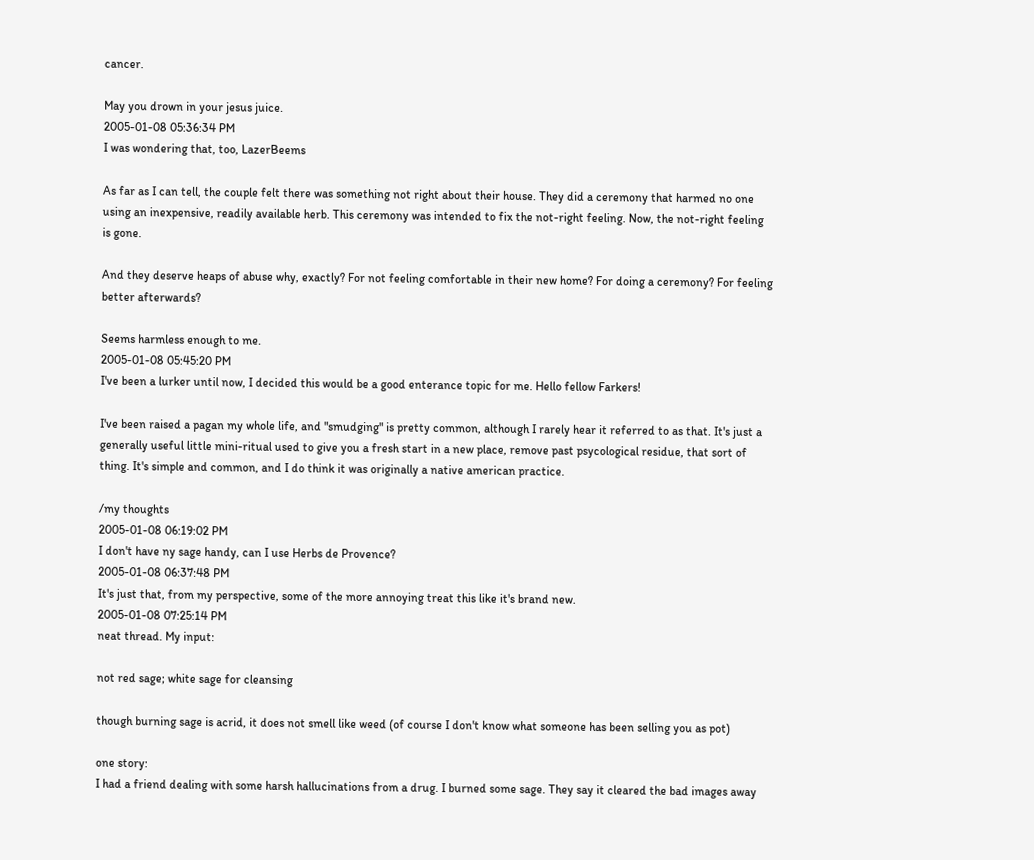cancer.

May you drown in your jesus juice.
2005-01-08 05:36:34 PM
I was wondering that, too, LazerBeems

As far as I can tell, the couple felt there was something not right about their house. They did a ceremony that harmed no one using an inexpensive, readily available herb. This ceremony was intended to fix the not-right feeling. Now, the not-right feeling is gone.

And they deserve heaps of abuse why, exactly? For not feeling comfortable in their new home? For doing a ceremony? For feeling better afterwards?

Seems harmless enough to me.
2005-01-08 05:45:20 PM
I've been a lurker until now, I decided this would be a good enterance topic for me. Hello fellow Farkers!

I've been raised a pagan my whole life, and "smudging" is pretty common, although I rarely hear it referred to as that. It's just a generally useful little mini-ritual used to give you a fresh start in a new place, remove past psycological residue, that sort of thing. It's simple and common, and I do think it was originally a native american practice.

/my thoughts
2005-01-08 06:19:02 PM
I don't have ny sage handy, can I use Herbs de Provence?
2005-01-08 06:37:48 PM
It's just that, from my perspective, some of the more annoying treat this like it's brand new.
2005-01-08 07:25:14 PM
neat thread. My input:

not red sage; white sage for cleansing

though burning sage is acrid, it does not smell like weed (of course I don't know what someone has been selling you as pot)

one story:
I had a friend dealing with some harsh hallucinations from a drug. I burned some sage. They say it cleared the bad images away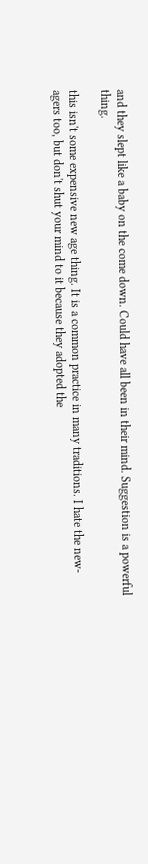and they slept like a baby on the come down. Could have all been in their mind. Suggestion is a powerful thing.

this isn't some expensive new age thing. It is a common practice in many traditions. I hate the new-agers too, but don't shut your mind to it because they adopted the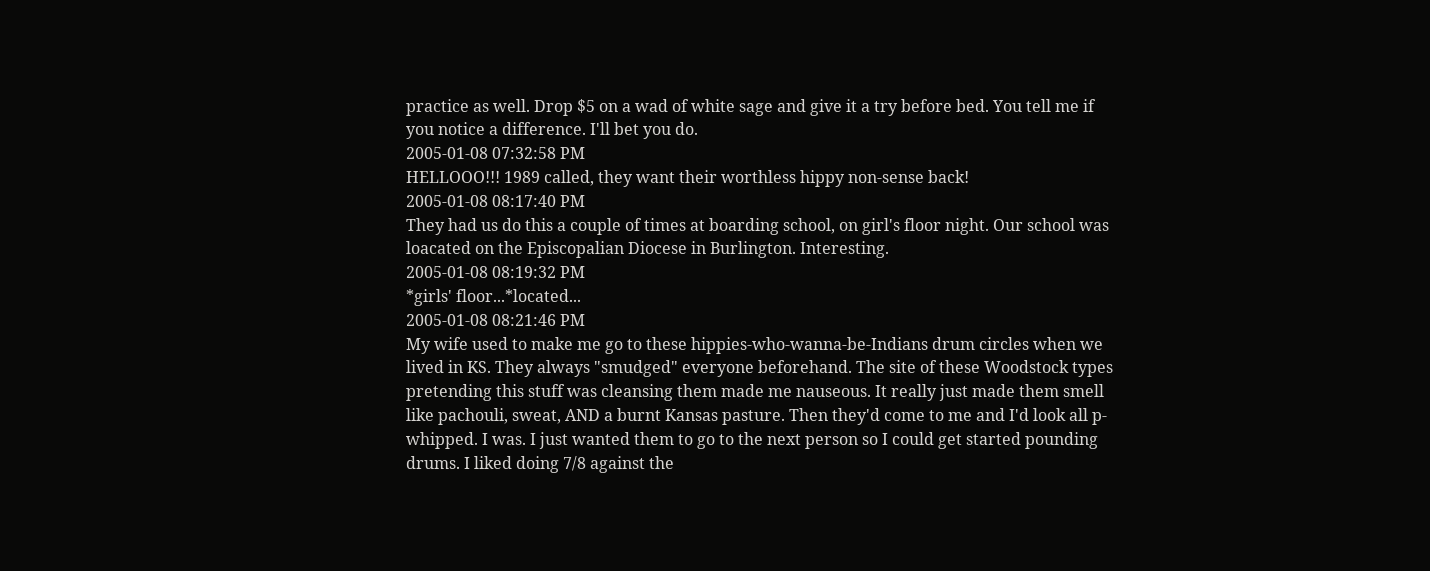practice as well. Drop $5 on a wad of white sage and give it a try before bed. You tell me if you notice a difference. I'll bet you do.
2005-01-08 07:32:58 PM
HELLOOO!!! 1989 called, they want their worthless hippy non-sense back!
2005-01-08 08:17:40 PM
They had us do this a couple of times at boarding school, on girl's floor night. Our school was loacated on the Episcopalian Diocese in Burlington. Interesting.
2005-01-08 08:19:32 PM
*girls' floor...*located...
2005-01-08 08:21:46 PM
My wife used to make me go to these hippies-who-wanna-be-Indians drum circles when we lived in KS. They always "smudged" everyone beforehand. The site of these Woodstock types pretending this stuff was cleansing them made me nauseous. It really just made them smell like pachouli, sweat, AND a burnt Kansas pasture. Then they'd come to me and I'd look all p-whipped. I was. I just wanted them to go to the next person so I could get started pounding drums. I liked doing 7/8 against the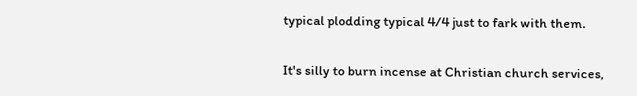typical plodding typical 4/4 just to fark with them.

It's silly to burn incense at Christian church services,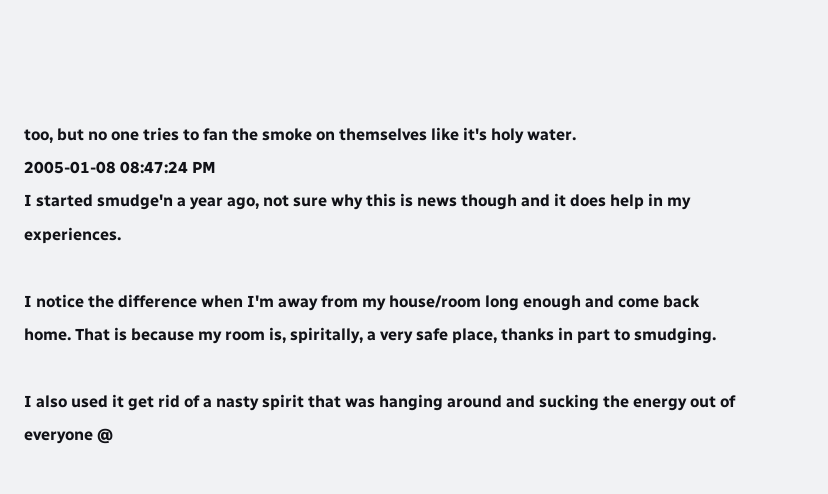too, but no one tries to fan the smoke on themselves like it's holy water.
2005-01-08 08:47:24 PM
I started smudge'n a year ago, not sure why this is news though and it does help in my experiences.

I notice the difference when I'm away from my house/room long enough and come back home. That is because my room is, spiritally, a very safe place, thanks in part to smudging.

I also used it get rid of a nasty spirit that was hanging around and sucking the energy out of everyone @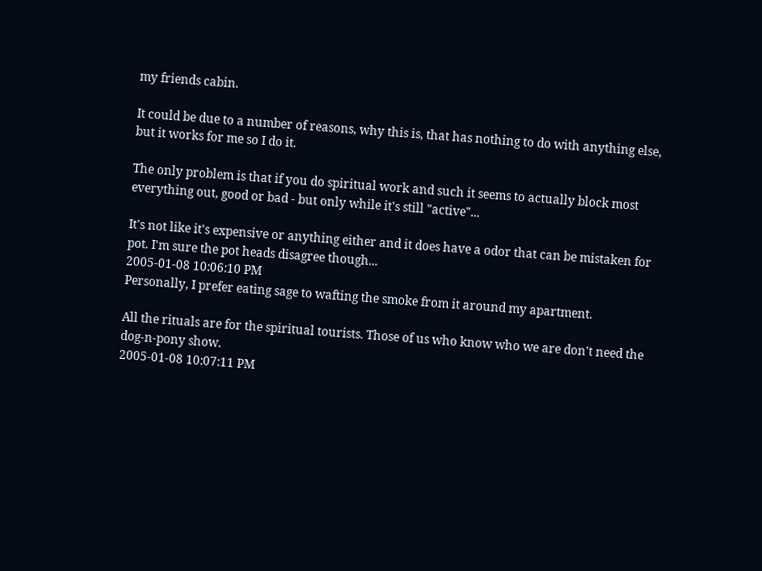my friends cabin.

It could be due to a number of reasons, why this is, that has nothing to do with anything else, but it works for me so I do it.

The only problem is that if you do spiritual work and such it seems to actually block most everything out, good or bad - but only while it's still "active"...

It's not like it's expensive or anything either and it does have a odor that can be mistaken for pot. I'm sure the pot heads disagree though...
2005-01-08 10:06:10 PM
Personally, I prefer eating sage to wafting the smoke from it around my apartment.

All the rituals are for the spiritual tourists. Those of us who know who we are don't need the dog-n-pony show.
2005-01-08 10:07:11 PM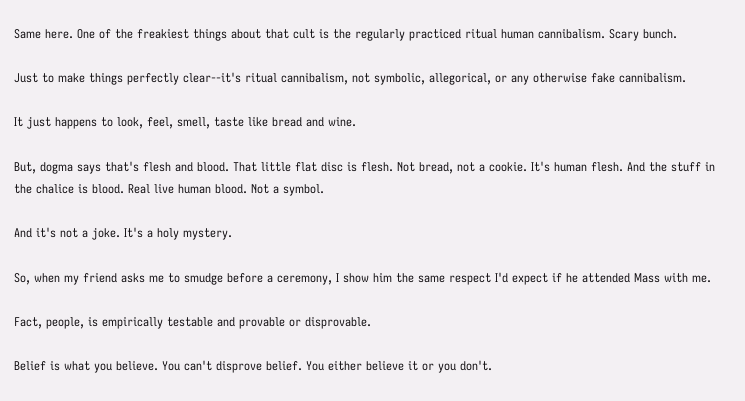Same here. One of the freakiest things about that cult is the regularly practiced ritual human cannibalism. Scary bunch.

Just to make things perfectly clear--it's ritual cannibalism, not symbolic, allegorical, or any otherwise fake cannibalism.

It just happens to look, feel, smell, taste like bread and wine.

But, dogma says that's flesh and blood. That little flat disc is flesh. Not bread, not a cookie. It's human flesh. And the stuff in the chalice is blood. Real live human blood. Not a symbol.

And it's not a joke. It's a holy mystery.

So, when my friend asks me to smudge before a ceremony, I show him the same respect I'd expect if he attended Mass with me.

Fact, people, is empirically testable and provable or disprovable.

Belief is what you believe. You can't disprove belief. You either believe it or you don't.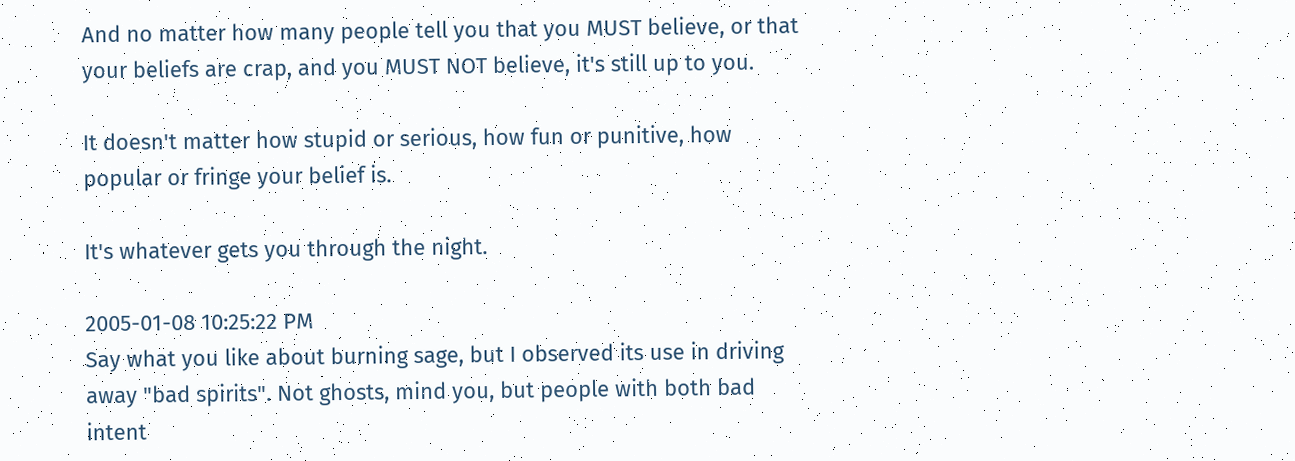And no matter how many people tell you that you MUST believe, or that your beliefs are crap, and you MUST NOT believe, it's still up to you.

It doesn't matter how stupid or serious, how fun or punitive, how popular or fringe your belief is.

It's whatever gets you through the night.

2005-01-08 10:25:22 PM
Say what you like about burning sage, but I observed its use in driving away "bad spirits". Not ghosts, mind you, but people with both bad intent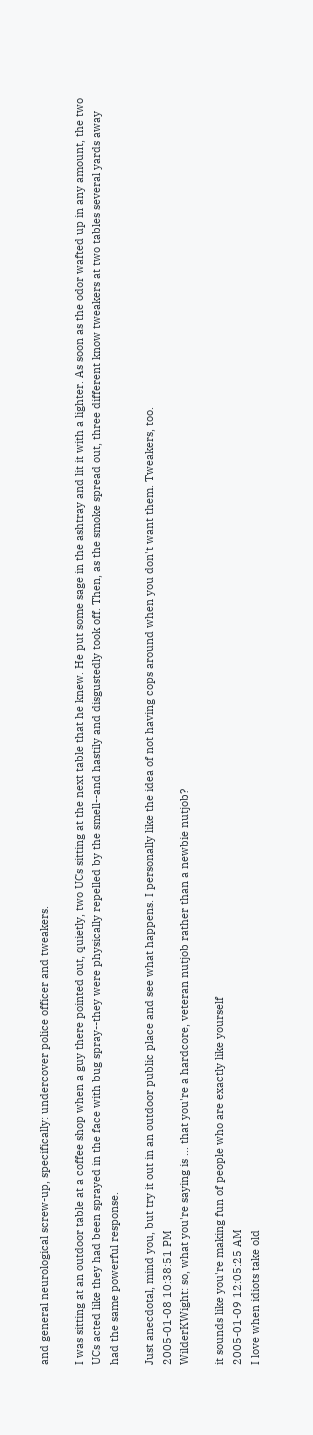and general neurological screw-up, specifically: undercover police officer and tweakers.

I was sitting at an outdoor table at a coffee shop when a guy there pointed out, quietly, two UCs sitting at the next table that he knew. He put some sage in the ashtray and lit it with a lighter. As soon as the odor wafted up in any amount, the two UCs acted like they had been sprayed in the face with bug spray--they were physically repelled by the smell--and hastily and disgustedly took off. Then, as the smoke spread out, three different know tweakers at two tables several yards away had the same powerful response.

Just anecdotal, mind you, but try it out in an outdoor public place and see what happens. I personally like the idea of not having cops around when you don't want them. Tweakers, too.
2005-01-08 10:38:51 PM
WilderKWight: so, what you're saying is ... that you're a hardcore, veteran nutjob rather than a newbie nutjob?

it sounds like you're making fun of people who are exactly like yourself
2005-01-09 12:05:25 AM
I love when idiots take old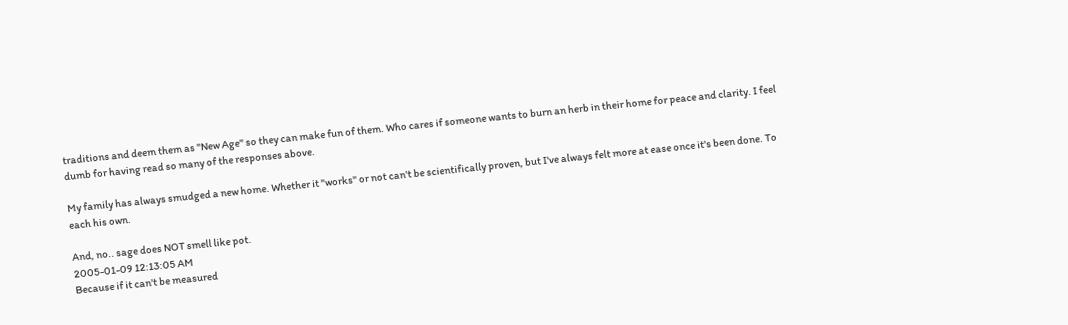traditions and deem them as "New Age" so they can make fun of them. Who cares if someone wants to burn an herb in their home for peace and clarity. I feel dumb for having read so many of the responses above.

My family has always smudged a new home. Whether it "works" or not can't be scientifically proven, but I've always felt more at ease once it's been done. To each his own.

And, no.. sage does NOT smell like pot.
2005-01-09 12:13:05 AM
Because if it can't be measured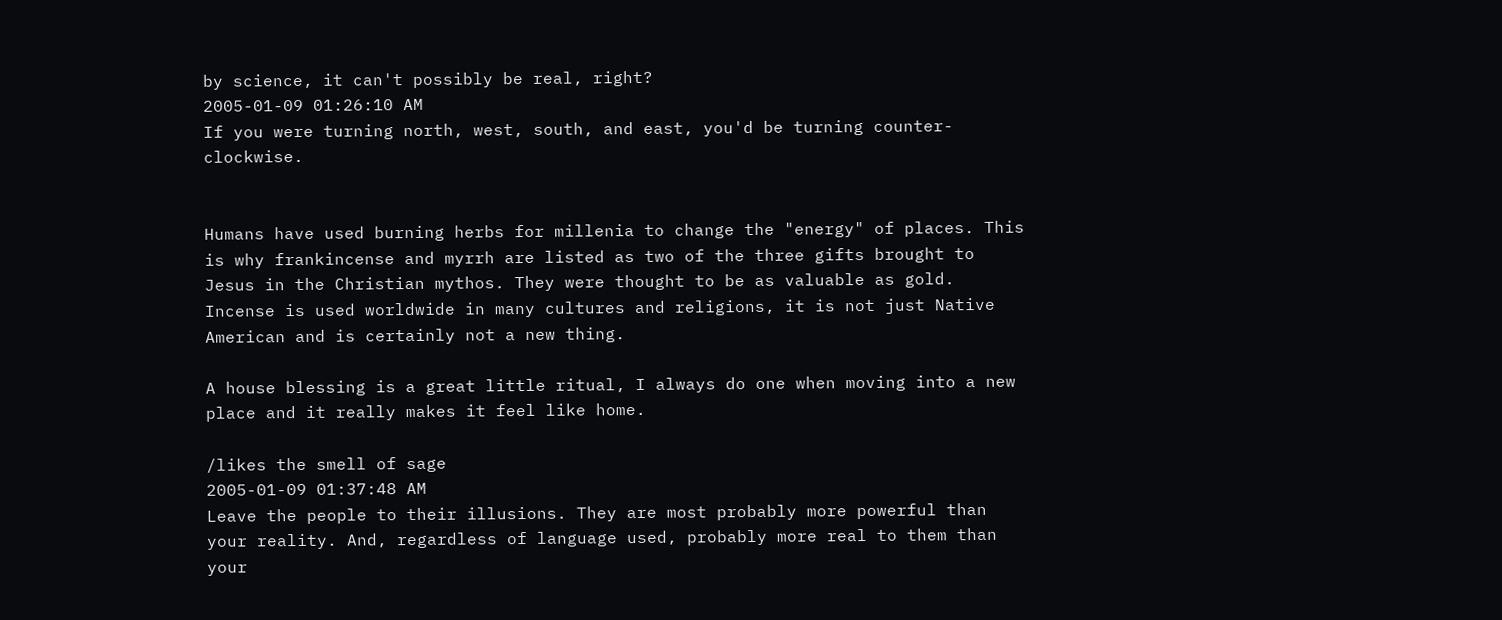by science, it can't possibly be real, right?
2005-01-09 01:26:10 AM
If you were turning north, west, south, and east, you'd be turning counter-clockwise.


Humans have used burning herbs for millenia to change the "energy" of places. This is why frankincense and myrrh are listed as two of the three gifts brought to Jesus in the Christian mythos. They were thought to be as valuable as gold. Incense is used worldwide in many cultures and religions, it is not just Native American and is certainly not a new thing.

A house blessing is a great little ritual, I always do one when moving into a new place and it really makes it feel like home.

/likes the smell of sage
2005-01-09 01:37:48 AM
Leave the people to their illusions. They are most probably more powerful than your reality. And, regardless of language used, probably more real to them than your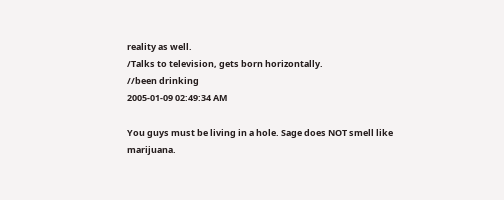reality as well.
/Talks to television, gets born horizontally.
//been drinking
2005-01-09 02:49:34 AM

You guys must be living in a hole. Sage does NOT smell like marijuana.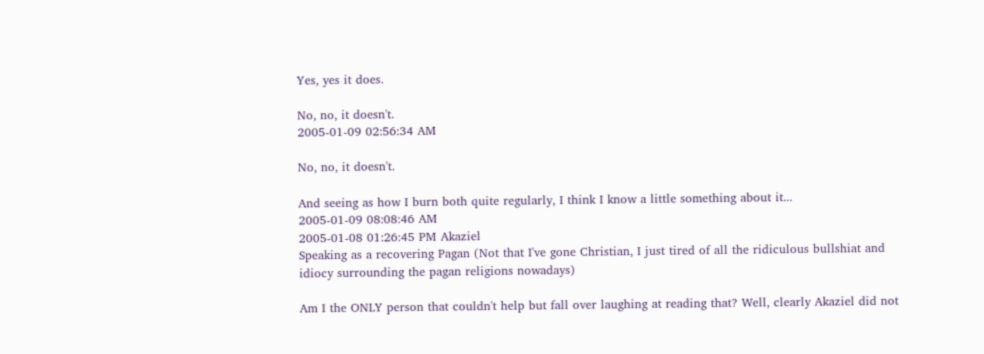Yes, yes it does.

No, no, it doesn't.
2005-01-09 02:56:34 AM

No, no, it doesn't.

And seeing as how I burn both quite regularly, I think I know a little something about it...
2005-01-09 08:08:46 AM
2005-01-08 01:26:45 PM Akaziel
Speaking as a recovering Pagan (Not that I've gone Christian, I just tired of all the ridiculous bullshiat and idiocy surrounding the pagan religions nowadays)

Am I the ONLY person that couldn't help but fall over laughing at reading that? Well, clearly Akaziel did not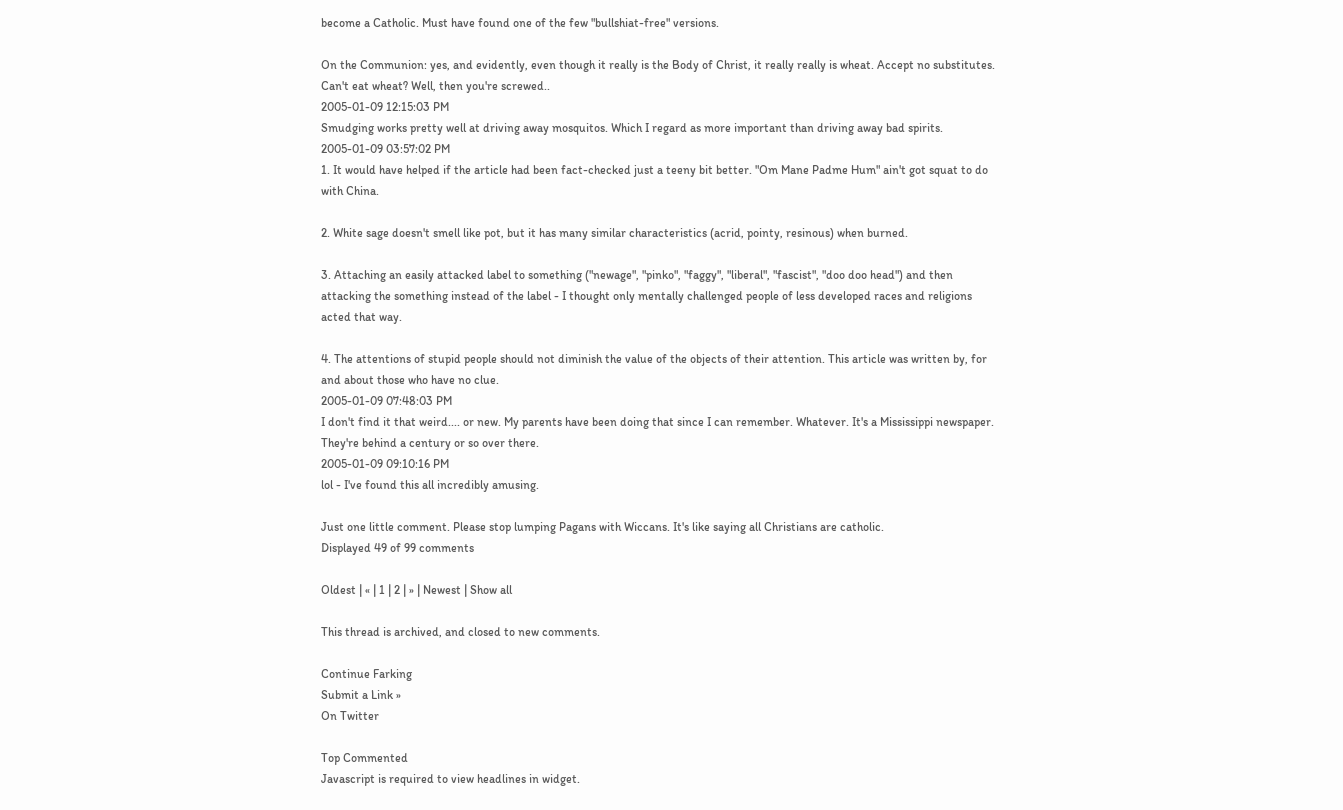become a Catholic. Must have found one of the few "bullshiat-free" versions.

On the Communion: yes, and evidently, even though it really is the Body of Christ, it really really is wheat. Accept no substitutes. Can't eat wheat? Well, then you're screwed..
2005-01-09 12:15:03 PM
Smudging works pretty well at driving away mosquitos. Which I regard as more important than driving away bad spirits.
2005-01-09 03:57:02 PM
1. It would have helped if the article had been fact-checked just a teeny bit better. "Om Mane Padme Hum" ain't got squat to do with China.

2. White sage doesn't smell like pot, but it has many similar characteristics (acrid, pointy, resinous) when burned.

3. Attaching an easily attacked label to something ("newage", "pinko", "faggy", "liberal", "fascist", "doo doo head") and then attacking the something instead of the label - I thought only mentally challenged people of less developed races and religions acted that way.

4. The attentions of stupid people should not diminish the value of the objects of their attention. This article was written by, for and about those who have no clue.
2005-01-09 07:48:03 PM
I don't find it that weird.... or new. My parents have been doing that since I can remember. Whatever. It's a Mississippi newspaper. They're behind a century or so over there.
2005-01-09 09:10:16 PM
lol - I've found this all incredibly amusing.

Just one little comment. Please stop lumping Pagans with Wiccans. It's like saying all Christians are catholic.
Displayed 49 of 99 comments

Oldest | « | 1 | 2 | » | Newest | Show all

This thread is archived, and closed to new comments.

Continue Farking
Submit a Link »
On Twitter

Top Commented
Javascript is required to view headlines in widget.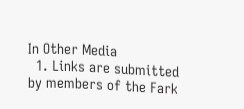In Other Media
  1. Links are submitted by members of the Fark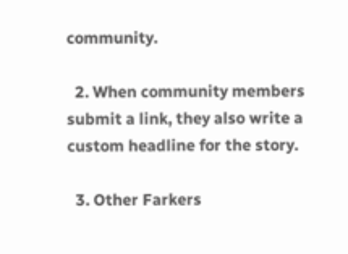community.

  2. When community members submit a link, they also write a custom headline for the story.

  3. Other Farkers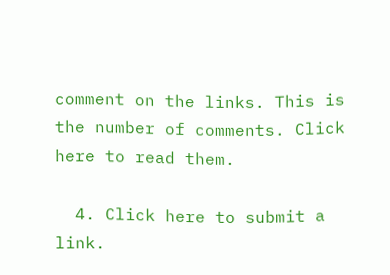comment on the links. This is the number of comments. Click here to read them.

  4. Click here to submit a link.